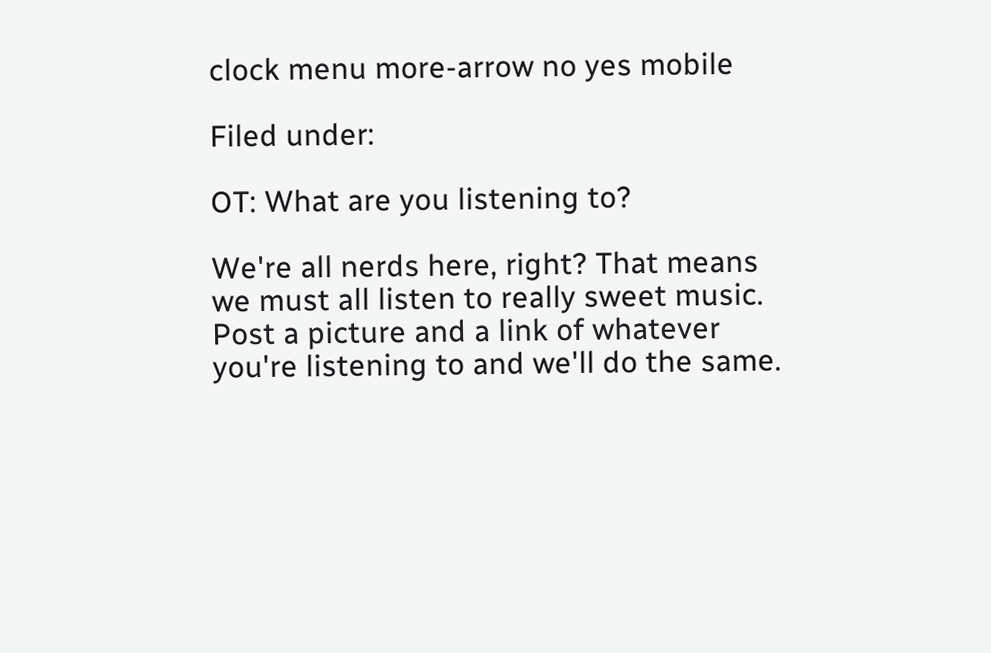clock menu more-arrow no yes mobile

Filed under:

OT: What are you listening to?

We're all nerds here, right? That means we must all listen to really sweet music. Post a picture and a link of whatever you're listening to and we'll do the same.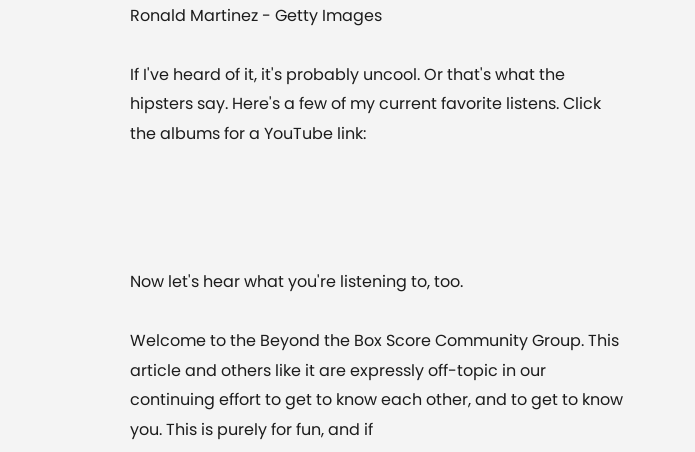Ronald Martinez - Getty Images

If I've heard of it, it's probably uncool. Or that's what the hipsters say. Here's a few of my current favorite listens. Click the albums for a YouTube link:




Now let's hear what you're listening to, too.

Welcome to the Beyond the Box Score Community Group. This article and others like it are expressly off-topic in our continuing effort to get to know each other, and to get to know you. This is purely for fun, and if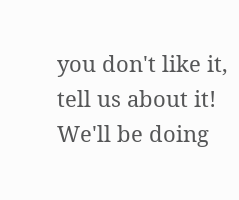you don't like it, tell us about it! We'll be doing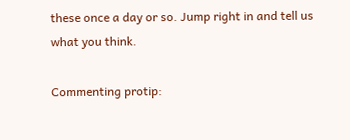these once a day or so. Jump right in and tell us what you think.

Commenting protip: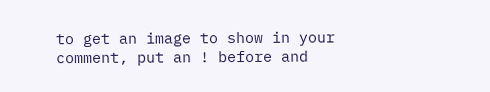to get an image to show in your comment, put an ! before and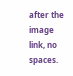after the image link, no spaces.